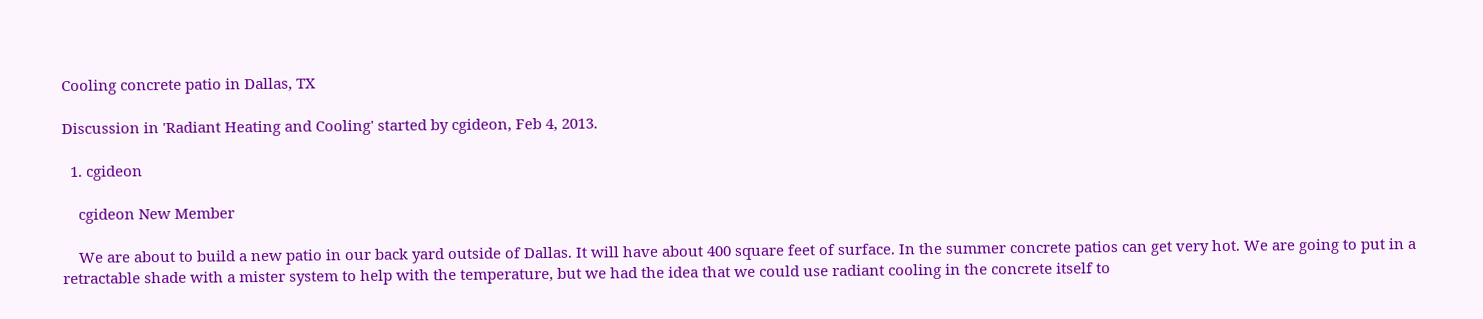Cooling concrete patio in Dallas, TX

Discussion in 'Radiant Heating and Cooling' started by cgideon, Feb 4, 2013.

  1. cgideon

    cgideon New Member

    We are about to build a new patio in our back yard outside of Dallas. It will have about 400 square feet of surface. In the summer concrete patios can get very hot. We are going to put in a retractable shade with a mister system to help with the temperature, but we had the idea that we could use radiant cooling in the concrete itself to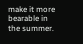make it more bearable in the summer.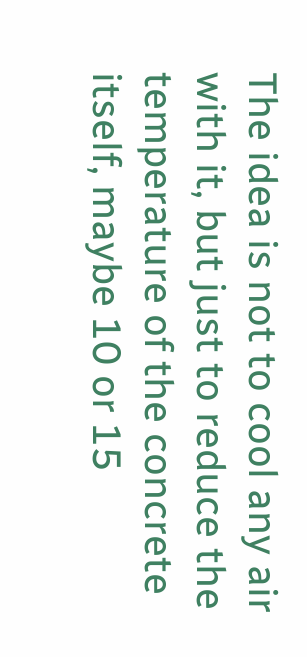The idea is not to cool any air with it, but just to reduce the temperature of the concrete itself, maybe 10 or 15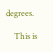degrees.

    This is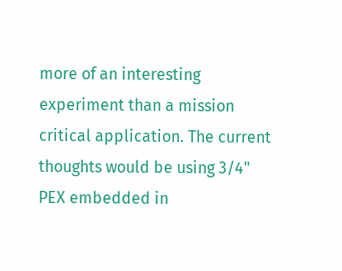more of an interesting experiment than a mission critical application. The current thoughts would be using 3/4" PEX embedded in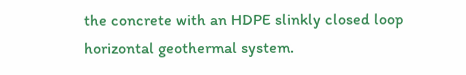the concrete with an HDPE slinkly closed loop horizontal geothermal system.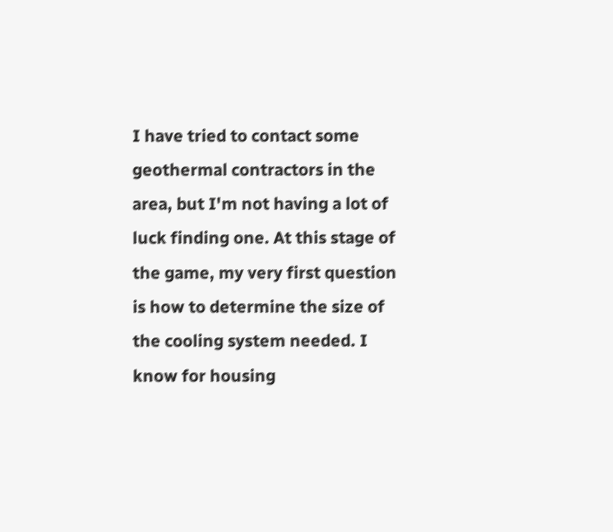I have tried to contact some geothermal contractors in the area, but I'm not having a lot of luck finding one. At this stage of the game, my very first question is how to determine the size of the cooling system needed. I know for housing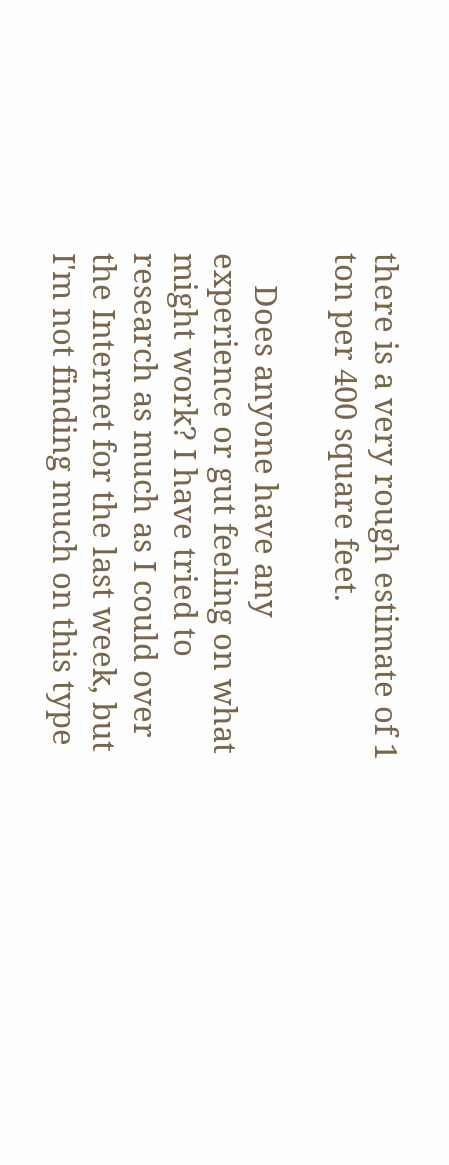there is a very rough estimate of 1 ton per 400 square feet.

    Does anyone have any experience or gut feeling on what might work? I have tried to research as much as I could over the Internet for the last week, but I'm not finding much on this type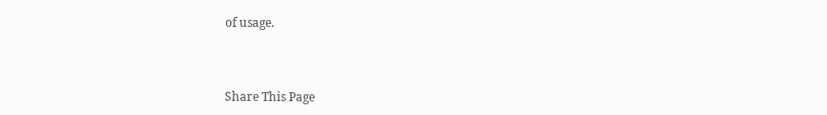of usage.



Share This Page